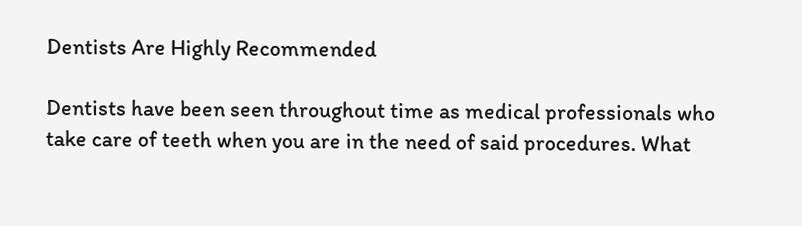Dentists Are Highly Recommended

Dentists have been seen throughout time as medical professionals who take care of teeth when you are in the need of said procedures. What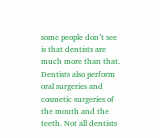some people don’t see is that dentists are much more than that. Dentists also perform oral surgeries and cosmetic surgeries of the mouth and the teeth. Not all dentists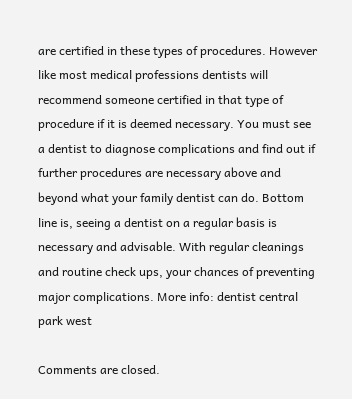are certified in these types of procedures. However like most medical professions dentists will recommend someone certified in that type of procedure if it is deemed necessary. You must see a dentist to diagnose complications and find out if further procedures are necessary above and beyond what your family dentist can do. Bottom line is, seeing a dentist on a regular basis is necessary and advisable. With regular cleanings and routine check ups, your chances of preventing major complications. More info: dentist central park west

Comments are closed.